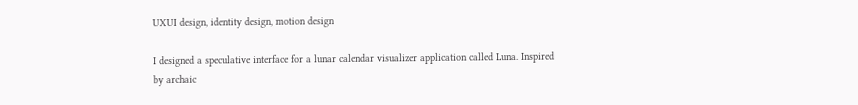UXUI design, identity design, motion design

I designed a speculative interface for a lunar calendar visualizer application called Luna. Inspired by archaic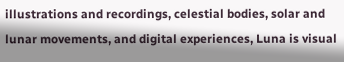illustrations and recordings, celestial bodies, solar and lunar movements, and digital experiences, Luna is visual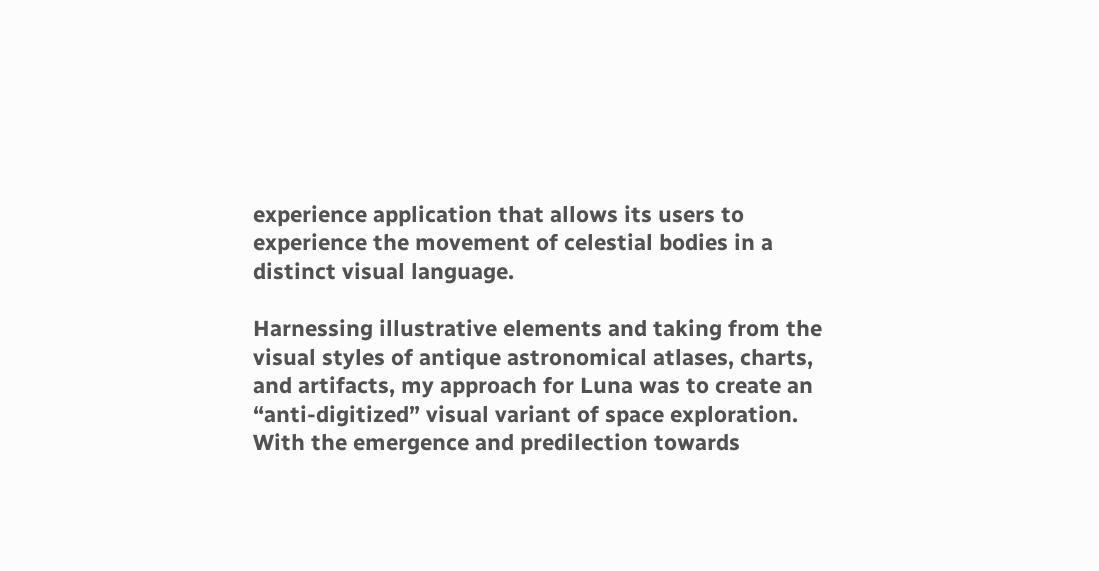experience application that allows its users to experience the movement of celestial bodies in a distinct visual language.

Harnessing illustrative elements and taking from the visual styles of antique astronomical atlases, charts, and artifacts, my approach for Luna was to create an “anti-digitized” visual variant of space exploration. With the emergence and predilection towards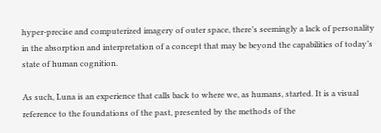hyper-precise and computerized imagery of outer space, there’s seemingly a lack of personality in the absorption and interpretation of a concept that may be beyond the capabilities of today’s state of human cognition.

As such, Luna is an experience that calls back to where we, as humans, started. It is a visual reference to the foundations of the past, presented by the methods of the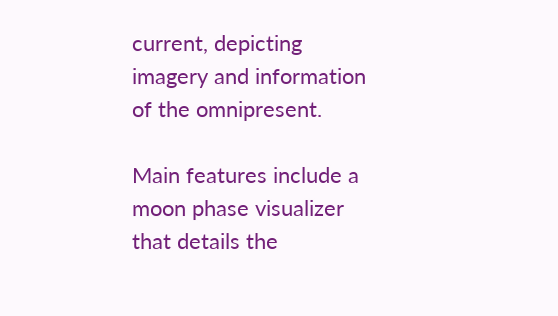current, depicting imagery and information of the omnipresent.

Main features include a moon phase visualizer that details the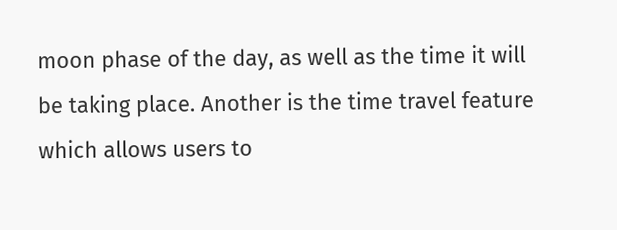moon phase of the day, as well as the time it will be taking place. Another is the time travel feature which allows users to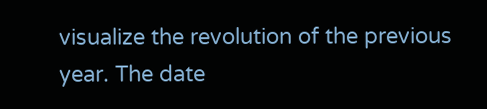visualize the revolution of the previous year. The date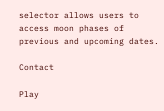selector allows users to access moon phases of previous and upcoming dates.

Contact

Play